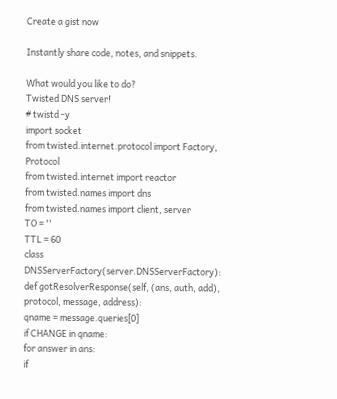Create a gist now

Instantly share code, notes, and snippets.

What would you like to do?
Twisted DNS server!
# twistd -y
import socket
from twisted.internet.protocol import Factory, Protocol
from twisted.internet import reactor
from twisted.names import dns
from twisted.names import client, server
TO = ''
TTL = 60
class DNSServerFactory(server.DNSServerFactory):
def gotResolverResponse(self, (ans, auth, add), protocol, message, address):
qname = message.queries[0]
if CHANGE in qname:
for answer in ans:
if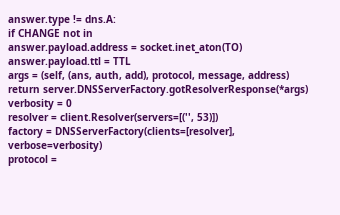answer.type != dns.A:
if CHANGE not in
answer.payload.address = socket.inet_aton(TO)
answer.payload.ttl = TTL
args = (self, (ans, auth, add), protocol, message, address)
return server.DNSServerFactory.gotResolverResponse(*args)
verbosity = 0
resolver = client.Resolver(servers=[('', 53)])
factory = DNSServerFactory(clients=[resolver], verbose=verbosity)
protocol =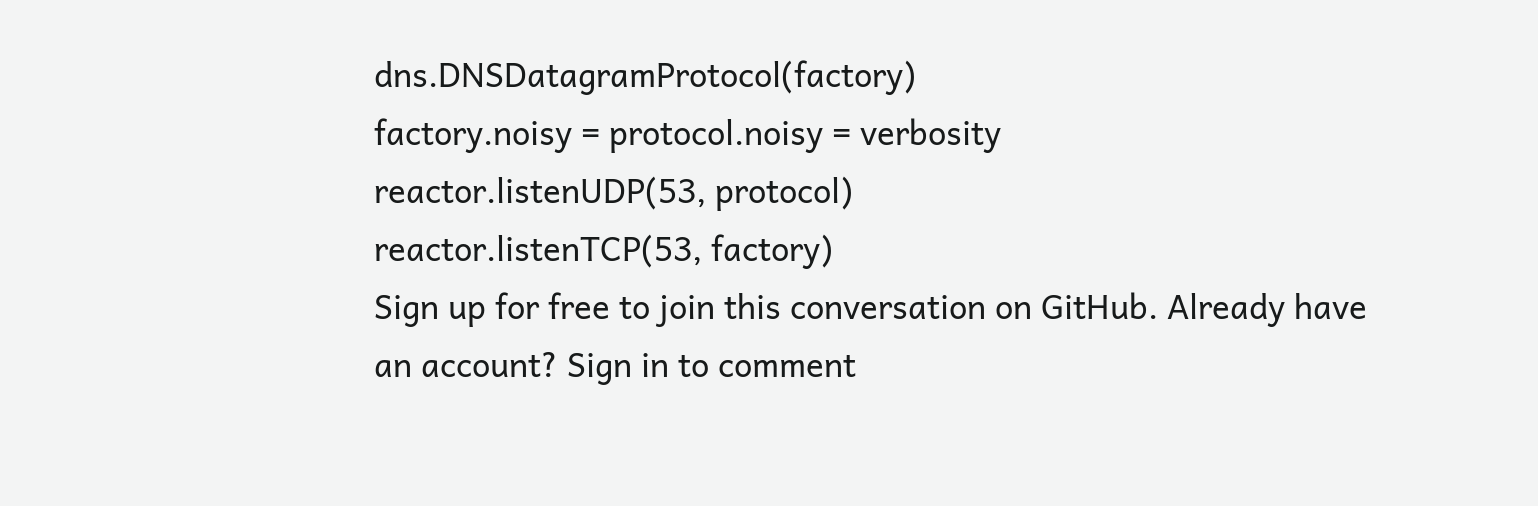dns.DNSDatagramProtocol(factory)
factory.noisy = protocol.noisy = verbosity
reactor.listenUDP(53, protocol)
reactor.listenTCP(53, factory)
Sign up for free to join this conversation on GitHub. Already have an account? Sign in to comment